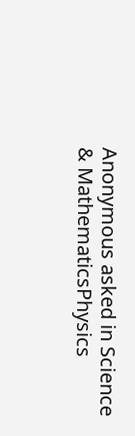Anonymous asked in Science & MathematicsPhysics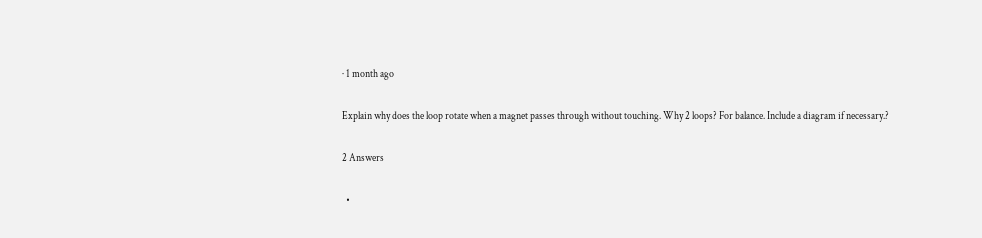· 1 month ago

Explain why does the loop rotate when a magnet passes through without touching. Why 2 loops? For balance. Include a diagram if necessary.?

2 Answers

  •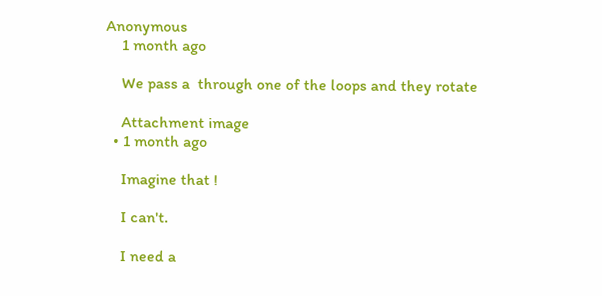Anonymous
    1 month ago

    We pass a  through one of the loops and they rotate

    Attachment image
  • 1 month ago

    Imagine that !

    I can't.

    I need a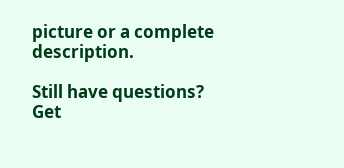picture or a complete description.

Still have questions? Get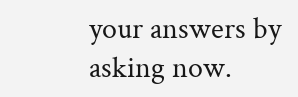your answers by asking now.